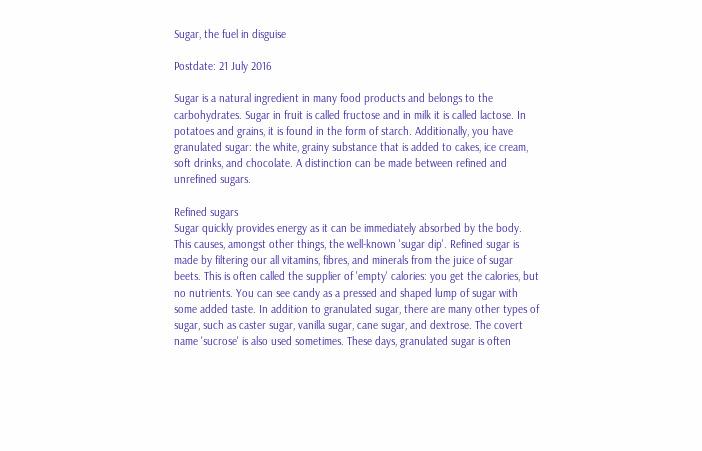Sugar, the fuel in disguise

Postdate: 21 July 2016

Sugar is a natural ingredient in many food products and belongs to the carbohydrates. Sugar in fruit is called fructose and in milk it is called lactose. In potatoes and grains, it is found in the form of starch. Additionally, you have granulated sugar: the white, grainy substance that is added to cakes, ice cream, soft drinks, and chocolate. A distinction can be made between refined and unrefined sugars.

Refined sugars
Sugar quickly provides energy as it can be immediately absorbed by the body. This causes, amongst other things, the well-known 'sugar dip'. Refined sugar is made by filtering our all vitamins, fibres, and minerals from the juice of sugar beets. This is often called the supplier of 'empty' calories: you get the calories, but no nutrients. You can see candy as a pressed and shaped lump of sugar with some added taste. In addition to granulated sugar, there are many other types of sugar, such as caster sugar, vanilla sugar, cane sugar, and dextrose. The covert name 'sucrose' is also used sometimes. These days, granulated sugar is often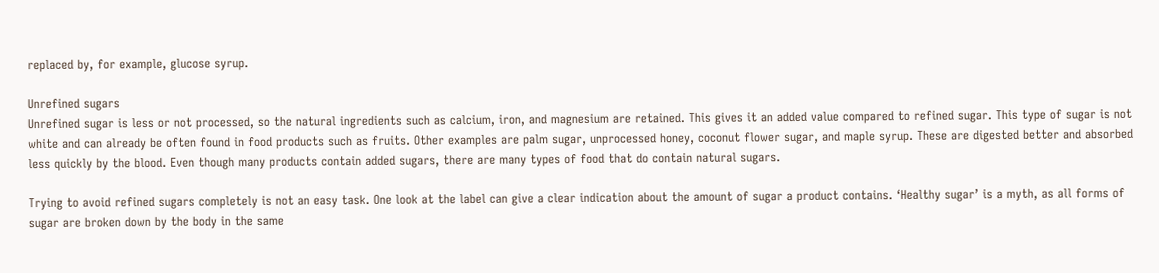replaced by, for example, glucose syrup.

Unrefined sugars
Unrefined sugar is less or not processed, so the natural ingredients such as calcium, iron, and magnesium are retained. This gives it an added value compared to refined sugar. This type of sugar is not white and can already be often found in food products such as fruits. Other examples are palm sugar, unprocessed honey, coconut flower sugar, and maple syrup. These are digested better and absorbed less quickly by the blood. Even though many products contain added sugars, there are many types of food that do contain natural sugars.

Trying to avoid refined sugars completely is not an easy task. One look at the label can give a clear indication about the amount of sugar a product contains. ‘Healthy sugar’ is a myth, as all forms of sugar are broken down by the body in the same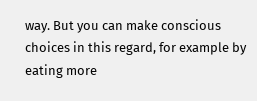way. But you can make conscious choices in this regard, for example by eating more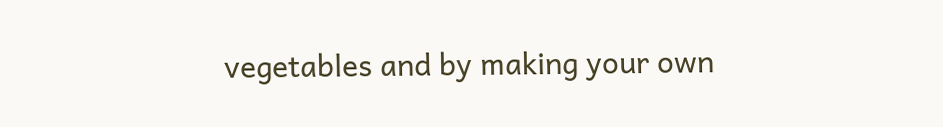vegetables and by making your own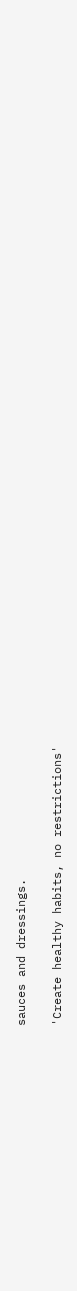sauces and dressings.

'Create healthy habits, no restrictions'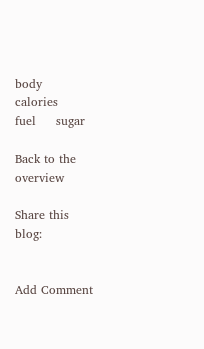body     calories     fuel     sugar

Back to the overview

Share this blog:


Add Comment